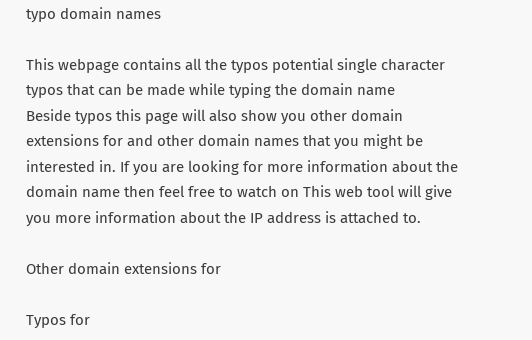typo domain names

This webpage contains all the typos potential single character typos that can be made while typing the domain name
Beside typos this page will also show you other domain extensions for and other domain names that you might be interested in. If you are looking for more information about the domain name then feel free to watch on This web tool will give you more information about the IP address is attached to.

Other domain extensions for

Typos for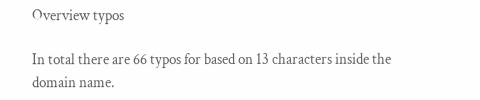Overview typos

In total there are 66 typos for based on 13 characters inside the domain name.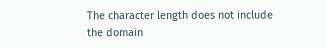The character length does not include the domain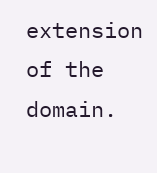extension of the domain.